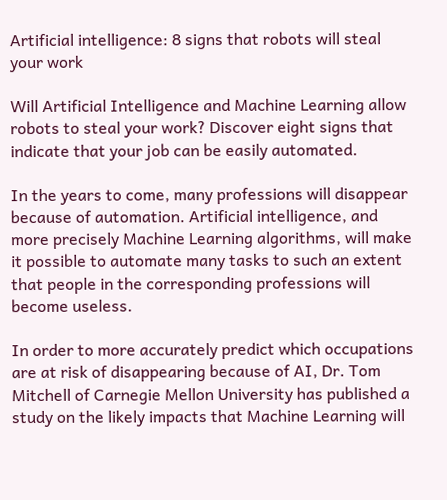Artificial intelligence: 8 signs that robots will steal your work

Will Artificial Intelligence and Machine Learning allow robots to steal your work? Discover eight signs that indicate that your job can be easily automated.

In the years to come, many professions will disappear because of automation. Artificial intelligence, and more precisely Machine Learning algorithms, will make it possible to automate many tasks to such an extent that people in the corresponding professions will become useless.

In order to more accurately predict which occupations are at risk of disappearing because of AI, Dr. Tom Mitchell of Carnegie Mellon University has published a study on the likely impacts that Machine Learning will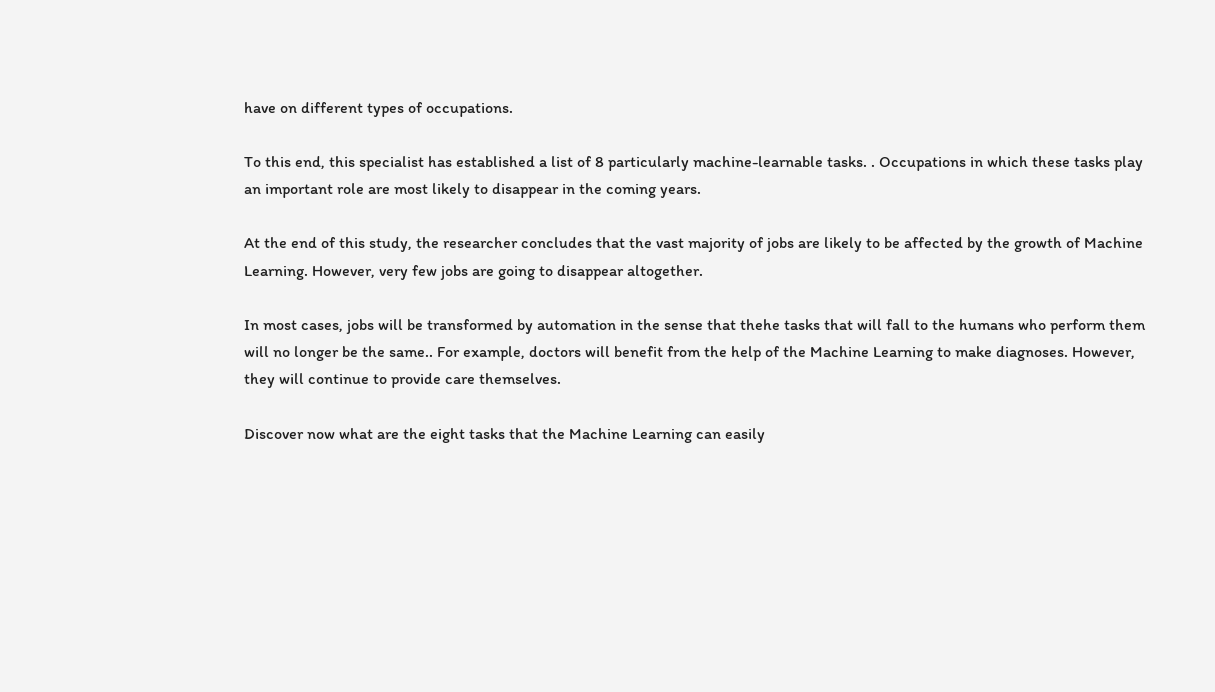have on different types of occupations.

To this end, this specialist has established a list of 8 particularly machine-learnable tasks. . Occupations in which these tasks play an important role are most likely to disappear in the coming years.

At the end of this study, the researcher concludes that the vast majority of jobs are likely to be affected by the growth of Machine Learning. However, very few jobs are going to disappear altogether.

In most cases, jobs will be transformed by automation in the sense that thehe tasks that will fall to the humans who perform them will no longer be the same.. For example, doctors will benefit from the help of the Machine Learning to make diagnoses. However, they will continue to provide care themselves.

Discover now what are the eight tasks that the Machine Learning can easily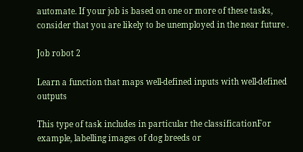automate. If your job is based on one or more of these tasks, consider that you are likely to be unemployed in the near future .

Job robot 2

Learn a function that maps well-defined inputs with well-defined outputs

This type of task includes in particular the classificationFor example, labelling images of dog breeds or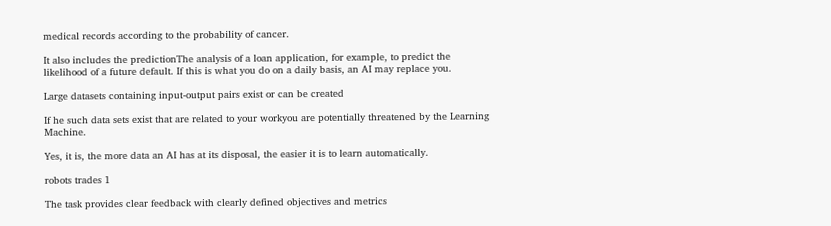medical records according to the probability of cancer.

It also includes the predictionThe analysis of a loan application, for example, to predict the likelihood of a future default. If this is what you do on a daily basis, an AI may replace you.

Large datasets containing input-output pairs exist or can be created

If he such data sets exist that are related to your workyou are potentially threatened by the Learning Machine.

Yes, it is, the more data an AI has at its disposal, the easier it is to learn automatically.

robots trades 1

The task provides clear feedback with clearly defined objectives and metrics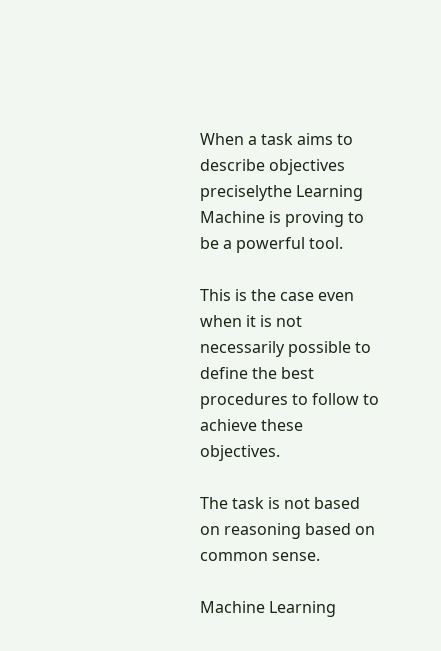When a task aims to describe objectives preciselythe Learning Machine is proving to be a powerful tool.

This is the case even when it is not necessarily possible to define the best procedures to follow to achieve these objectives.

The task is not based on reasoning based on common sense.

Machine Learning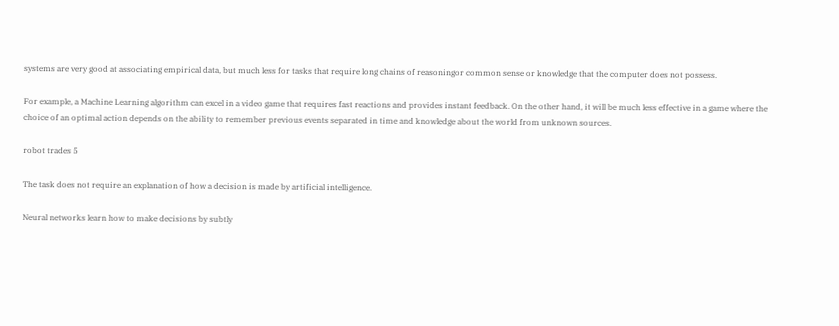systems are very good at associating empirical data, but much less for tasks that require long chains of reasoningor common sense or knowledge that the computer does not possess.

For example, a Machine Learning algorithm can excel in a video game that requires fast reactions and provides instant feedback. On the other hand, it will be much less effective in a game where the choice of an optimal action depends on the ability to remember previous events separated in time and knowledge about the world from unknown sources.

robot trades 5

The task does not require an explanation of how a decision is made by artificial intelligence.

Neural networks learn how to make decisions by subtly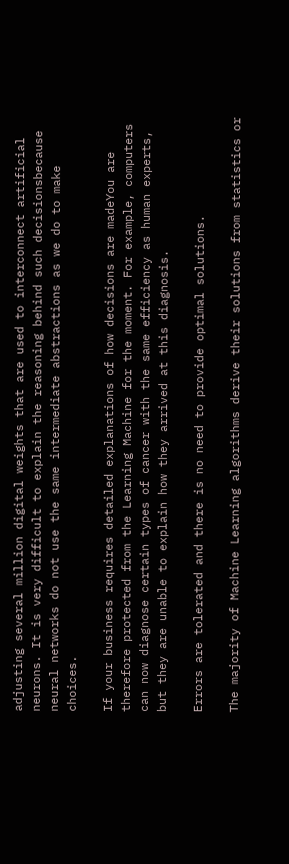adjusting several million digital weights that are used to interconnect artificial neurons. It is very difficult to explain the reasoning behind such decisionsbecause neural networks do not use the same intermediate abstractions as we do to make choices.

If your business requires detailed explanations of how decisions are madeYou are therefore protected from the Learning Machine for the moment. For example, computers can now diagnose certain types of cancer with the same efficiency as human experts, but they are unable to explain how they arrived at this diagnosis.

Errors are tolerated and there is no need to provide optimal solutions.

The majority of Machine Learning algorithms derive their solutions from statistics or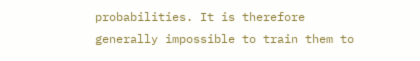probabilities. It is therefore generally impossible to train them to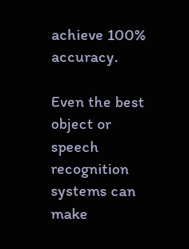achieve 100% accuracy.

Even the best object or speech recognition systems can make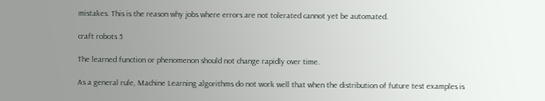mistakes. This is the reason why jobs where errors are not tolerated cannot yet be automated.

craft robots 5

The learned function or phenomenon should not change rapidly over time.

As a general rule, Machine Learning algorithms do not work well that when the distribution of future test examples is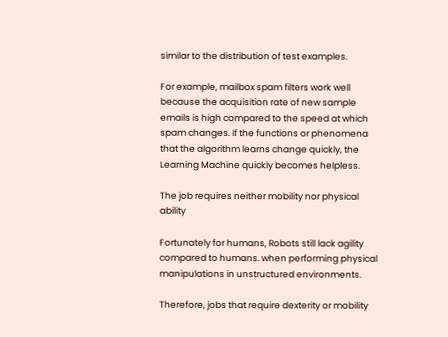similar to the distribution of test examples.

For example, mailbox spam filters work well because the acquisition rate of new sample emails is high compared to the speed at which spam changes. If the functions or phenomena that the algorithm learns change quickly, the Learning Machine quickly becomes helpless.

The job requires neither mobility nor physical ability

Fortunately for humans, Robots still lack agility compared to humans. when performing physical manipulations in unstructured environments.

Therefore, jobs that require dexterity or mobility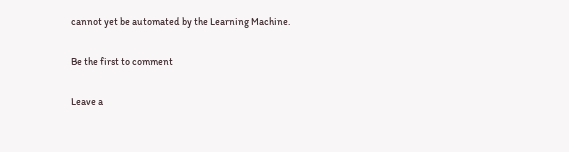cannot yet be automated by the Learning Machine.

Be the first to comment

Leave a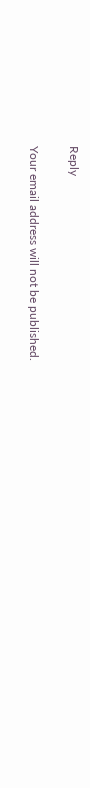Reply

Your email address will not be published.